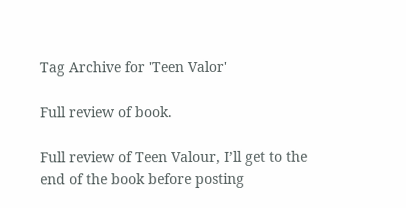Tag Archive for 'Teen Valor'

Full review of book.

Full review of Teen Valour, I’ll get to the end of the book before posting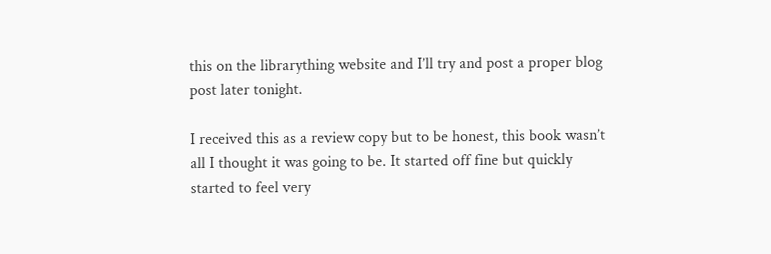this on the librarything website and I’ll try and post a proper blog post later tonight.

I received this as a review copy but to be honest, this book wasn’t all I thought it was going to be. It started off fine but quickly started to feel very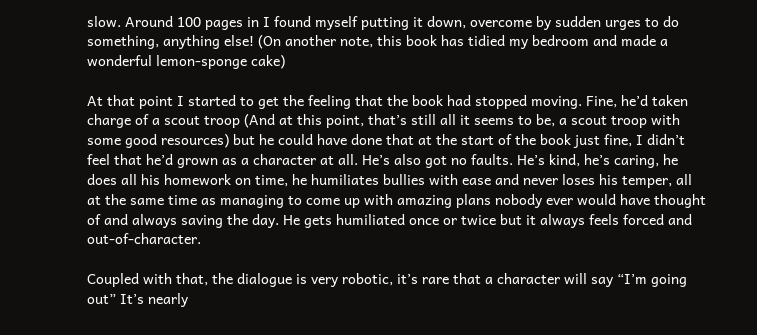slow. Around 100 pages in I found myself putting it down, overcome by sudden urges to do something, anything else! (On another note, this book has tidied my bedroom and made a wonderful lemon-sponge cake)

At that point I started to get the feeling that the book had stopped moving. Fine, he’d taken charge of a scout troop (And at this point, that’s still all it seems to be, a scout troop with some good resources) but he could have done that at the start of the book just fine, I didn’t feel that he’d grown as a character at all. He’s also got no faults. He’s kind, he’s caring, he does all his homework on time, he humiliates bullies with ease and never loses his temper, all at the same time as managing to come up with amazing plans nobody ever would have thought of and always saving the day. He gets humiliated once or twice but it always feels forced and out-of-character.

Coupled with that, the dialogue is very robotic, it’s rare that a character will say “I’m going out” It’s nearly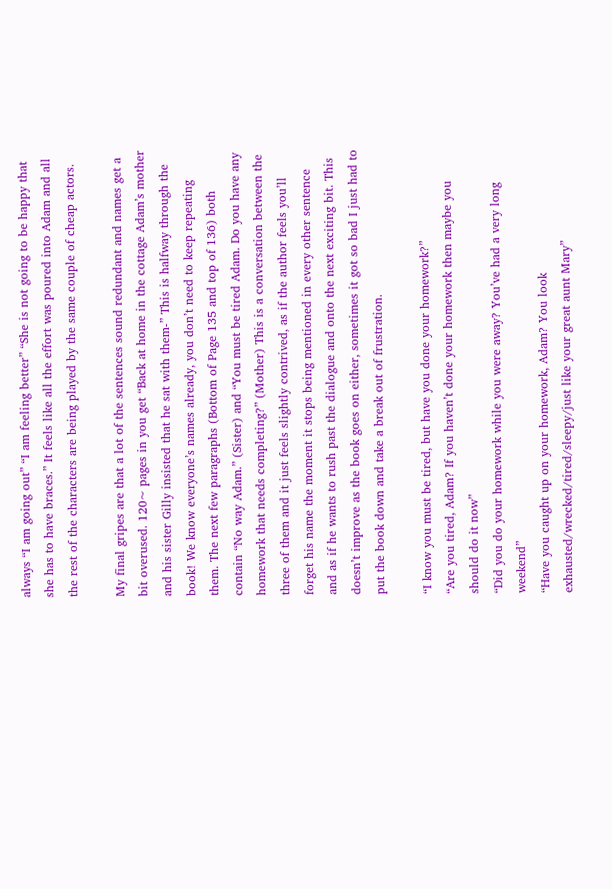always “I am going out” “I am feeling better” “She is not going to be happy that she has to have braces.” It feels like all the effort was poured into Adam and all the rest of the characters are being played by the same couple of cheap actors.

My final gripes are that a lot of the sentences sound redundant and names get a bit overused. 120~ pages in you get “Back at home in the cottage Adam’s mother and his sister Gilly insisted that he sat with them-” This is halfway through the book! We know everyone’s names already, you don’t need to keep repeating them. The next few paragraphs (Bottom of Page 135 and top of 136) both contain “No way Adam.” (Sister) and “You must be tired Adam. Do you have any homework that needs completing?” (Mother) This is a conversation between the three of them and it just feels slightly contrived, as if the author feels you’ll forget his name the moment it stops being mentioned in every other sentence and as if he wants to rush past the dialogue and onto the next exciting bit. This doesn’t improve as the book goes on either, sometimes it got so bad I just had to put the book down and take a break out of frustration.

“I know you must be tired, but have you done your homework?”
“Are you tired, Adam? If you haven’t done your homework then maybe you should do it now”
“Did you do your homework while you were away? You’ve had a very long weekend”
“Have you caught up on your homework, Adam? You look exhausted/wrecked/tired/sleepy/just like your great aunt Mary”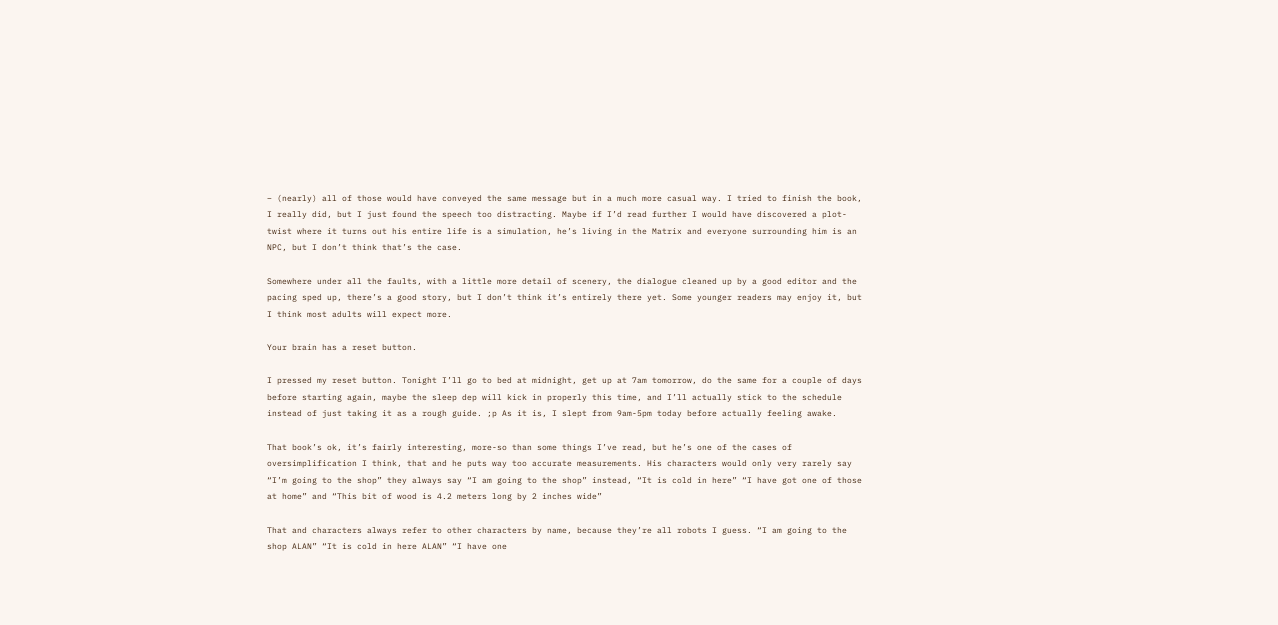– (nearly) all of those would have conveyed the same message but in a much more casual way. I tried to finish the book, I really did, but I just found the speech too distracting. Maybe if I’d read further I would have discovered a plot-twist where it turns out his entire life is a simulation, he’s living in the Matrix and everyone surrounding him is an NPC, but I don’t think that’s the case.

Somewhere under all the faults, with a little more detail of scenery, the dialogue cleaned up by a good editor and the pacing sped up, there’s a good story, but I don’t think it’s entirely there yet. Some younger readers may enjoy it, but I think most adults will expect more.

Your brain has a reset button.

I pressed my reset button. Tonight I’ll go to bed at midnight, get up at 7am tomorrow, do the same for a couple of days before starting again, maybe the sleep dep will kick in properly this time, and I’ll actually stick to the schedule instead of just taking it as a rough guide. ;p As it is, I slept from 9am-5pm today before actually feeling awake.

That book’s ok, it’s fairly interesting, more-so than some things I’ve read, but he’s one of the cases of oversimplification I think, that and he puts way too accurate measurements. His characters would only very rarely say “I’m going to the shop” they always say “I am going to the shop” instead, “It is cold in here” “I have got one of those at home” and “This bit of wood is 4.2 meters long by 2 inches wide”

That and characters always refer to other characters by name, because they’re all robots I guess. “I am going to the shop ALAN” “It is cold in here ALAN” “I have one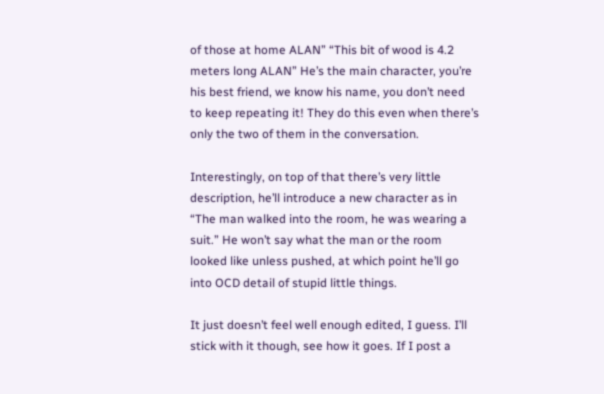of those at home ALAN” “This bit of wood is 4.2 meters long ALAN” He’s the main character, you’re his best friend, we know his name, you don’t need to keep repeating it! They do this even when there’s only the two of them in the conversation.

Interestingly, on top of that there’s very little description, he’ll introduce a new character as in “The man walked into the room, he was wearing a suit.” He won’t say what the man or the room looked like unless pushed, at which point he’ll go into OCD detail of stupid little things.

It just doesn’t feel well enough edited, I guess. I’ll stick with it though, see how it goes. If I post a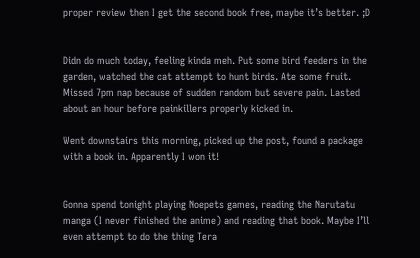proper review then I get the second book free, maybe it’s better. ;D


Didn do much today, feeling kinda meh. Put some bird feeders in the garden, watched the cat attempt to hunt birds. Ate some fruit. Missed 7pm nap because of sudden random but severe pain. Lasted about an hour before painkillers properly kicked in.

Went downstairs this morning, picked up the post, found a package with a book in. Apparently I won it!


Gonna spend tonight playing Noepets games, reading the Narutatu manga (I never finished the anime) and reading that book. Maybe I’ll even attempt to do the thing Tera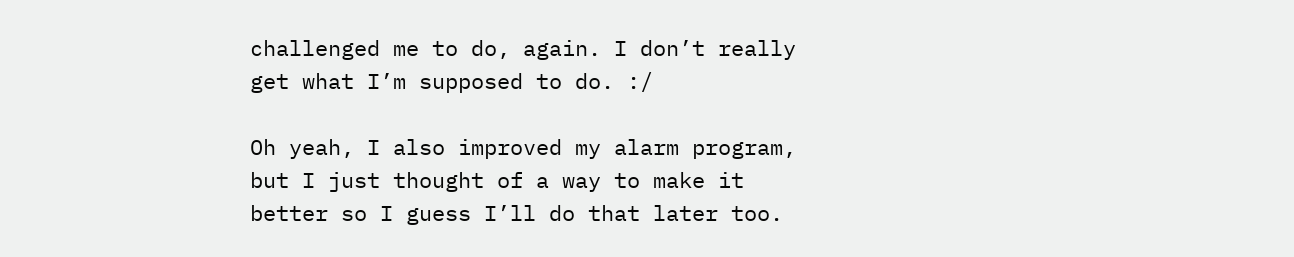challenged me to do, again. I don’t really get what I’m supposed to do. :/

Oh yeah, I also improved my alarm program, but I just thought of a way to make it better so I guess I’ll do that later too.